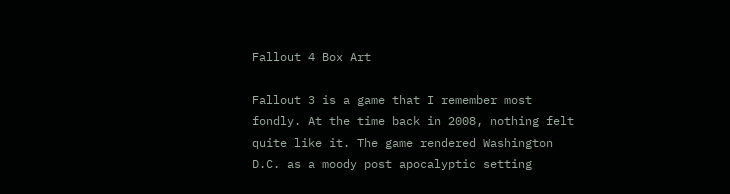Fallout 4 Box Art

Fallout 3 is a game that I remember most fondly. At the time back in 2008, nothing felt quite like it. The game rendered Washington D.C. as a moody post apocalyptic setting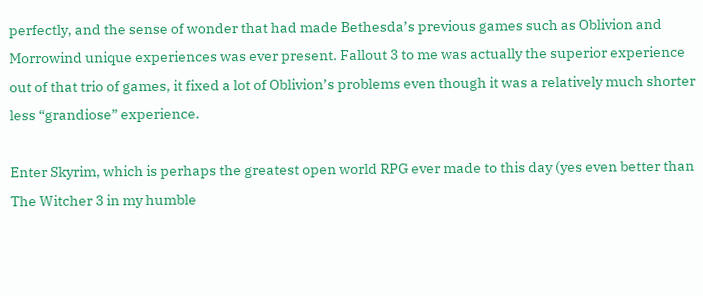perfectly, and the sense of wonder that had made Bethesda’s previous games such as Oblivion and Morrowind unique experiences was ever present. Fallout 3 to me was actually the superior experience out of that trio of games, it fixed a lot of Oblivion’s problems even though it was a relatively much shorter less “grandiose” experience.

Enter Skyrim, which is perhaps the greatest open world RPG ever made to this day (yes even better than The Witcher 3 in my humble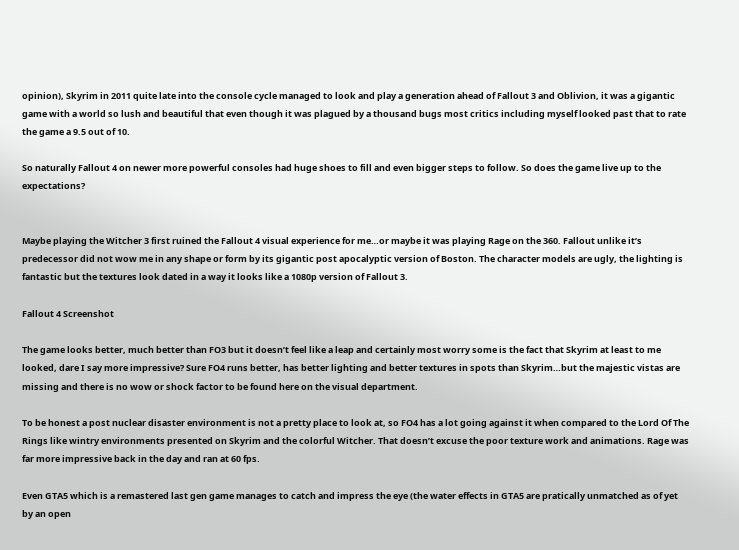opinion), Skyrim in 2011 quite late into the console cycle managed to look and play a generation ahead of Fallout 3 and Oblivion, it was a gigantic game with a world so lush and beautiful that even though it was plagued by a thousand bugs most critics including myself looked past that to rate the game a 9.5 out of 10.

So naturally Fallout 4 on newer more powerful consoles had huge shoes to fill and even bigger steps to follow. So does the game live up to the expectations?


Maybe playing the Witcher 3 first ruined the Fallout 4 visual experience for me…or maybe it was playing Rage on the 360. Fallout unlike it’s predecessor did not wow me in any shape or form by its gigantic post apocalyptic version of Boston. The character models are ugly, the lighting is fantastic but the textures look dated in a way it looks like a 1080p version of Fallout 3.

Fallout 4 Screenshot

The game looks better, much better than FO3 but it doesn’t feel like a leap and certainly most worry some is the fact that Skyrim at least to me looked, dare I say more impressive? Sure FO4 runs better, has better lighting and better textures in spots than Skyrim…but the majestic vistas are missing and there is no wow or shock factor to be found here on the visual department.

To be honest a post nuclear disaster environment is not a pretty place to look at, so FO4 has a lot going against it when compared to the Lord Of The Rings like wintry environments presented on Skyrim and the colorful Witcher. That doesn’t excuse the poor texture work and animations. Rage was far more impressive back in the day and ran at 60 fps.

Even GTA5 which is a remastered last gen game manages to catch and impress the eye (the water effects in GTA5 are pratically unmatched as of yet by an open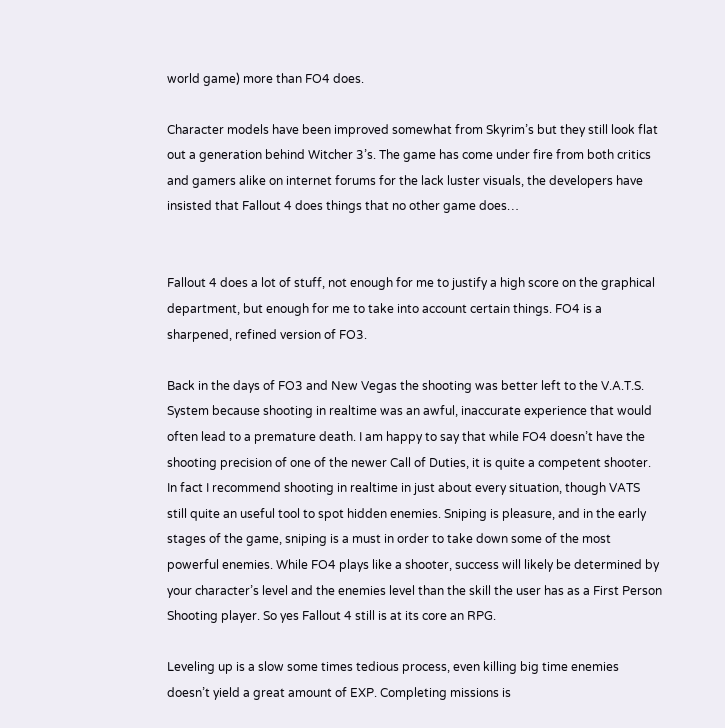world game) more than FO4 does.

Character models have been improved somewhat from Skyrim’s but they still look flat out a generation behind Witcher 3’s. The game has come under fire from both critics and gamers alike on internet forums for the lack luster visuals, the developers have insisted that Fallout 4 does things that no other game does…


Fallout 4 does a lot of stuff, not enough for me to justify a high score on the graphical department, but enough for me to take into account certain things. FO4 is a sharpened, refined version of FO3.

Back in the days of FO3 and New Vegas the shooting was better left to the V.A.T.S. System because shooting in realtime was an awful, inaccurate experience that would often lead to a premature death. I am happy to say that while FO4 doesn’t have the shooting precision of one of the newer Call of Duties, it is quite a competent shooter. In fact I recommend shooting in realtime in just about every situation, though VATS still quite an useful tool to spot hidden enemies. Sniping is pleasure, and in the early stages of the game, sniping is a must in order to take down some of the most powerful enemies. While FO4 plays like a shooter, success will likely be determined by your character’s level and the enemies level than the skill the user has as a First Person Shooting player. So yes Fallout 4 still is at its core an RPG.

Leveling up is a slow some times tedious process, even killing big time enemies doesn’t yield a great amount of EXP. Completing missions is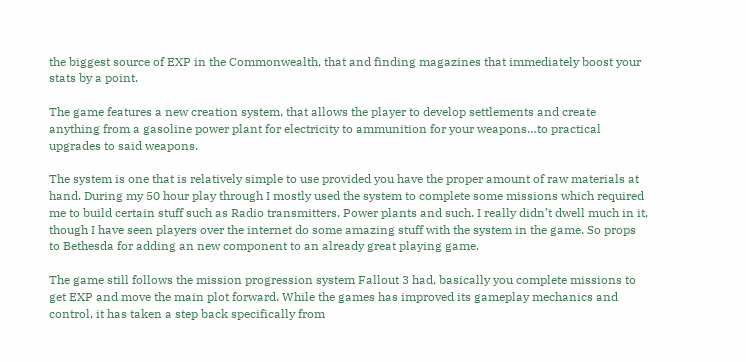the biggest source of EXP in the Commonwealth, that and finding magazines that immediately boost your stats by a point.

The game features a new creation system, that allows the player to develop settlements and create anything from a gasoline power plant for electricity to ammunition for your weapons…to practical upgrades to said weapons.

The system is one that is relatively simple to use provided you have the proper amount of raw materials at hand. During my 50 hour play through I mostly used the system to complete some missions which required me to build certain stuff such as Radio transmitters, Power plants and such. I really didn’t dwell much in it, though I have seen players over the internet do some amazing stuff with the system in the game. So props to Bethesda for adding an new component to an already great playing game.

The game still follows the mission progression system Fallout 3 had, basically you complete missions to get EXP and move the main plot forward. While the games has improved its gameplay mechanics and control, it has taken a step back specifically from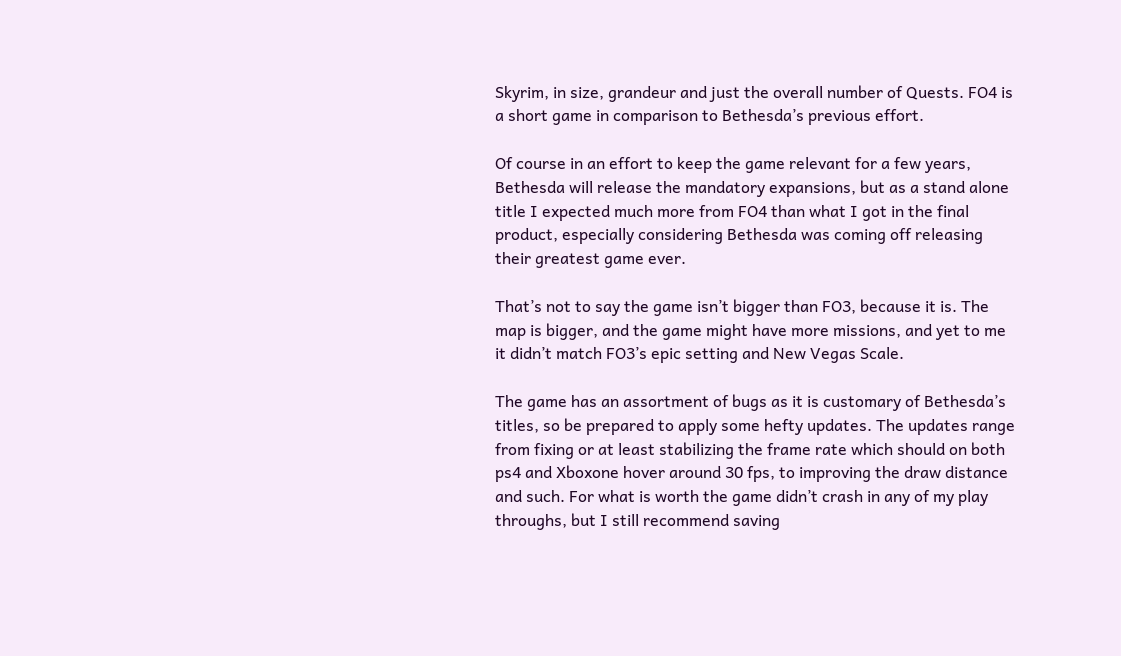Skyrim, in size, grandeur and just the overall number of Quests. FO4 is a short game in comparison to Bethesda’s previous effort.

Of course in an effort to keep the game relevant for a few years, Bethesda will release the mandatory expansions, but as a stand alone title I expected much more from FO4 than what I got in the final product, especially considering Bethesda was coming off releasing their greatest game ever.

That’s not to say the game isn’t bigger than FO3, because it is. The map is bigger, and the game might have more missions, and yet to me it didn’t match FO3’s epic setting and New Vegas Scale.

The game has an assortment of bugs as it is customary of Bethesda’s titles, so be prepared to apply some hefty updates. The updates range from fixing or at least stabilizing the frame rate which should on both ps4 and Xboxone hover around 30 fps, to improving the draw distance and such. For what is worth the game didn’t crash in any of my play throughs, but I still recommend saving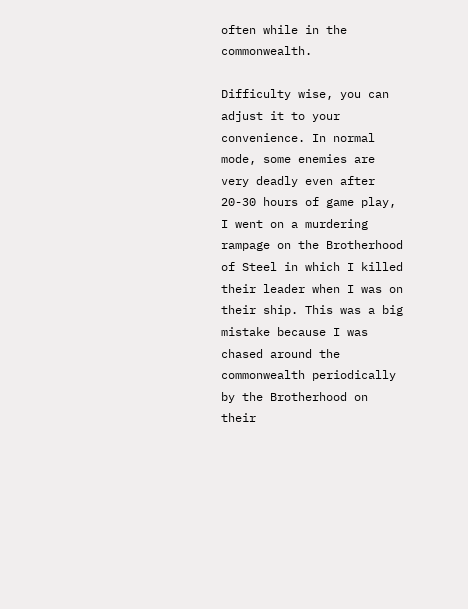often while in the commonwealth.

Difficulty wise, you can adjust it to your convenience. In normal mode, some enemies are very deadly even after 20-30 hours of game play, I went on a murdering rampage on the Brotherhood of Steel in which I killed their leader when I was on their ship. This was a big mistake because I was chased around the commonwealth periodically by the Brotherhood on their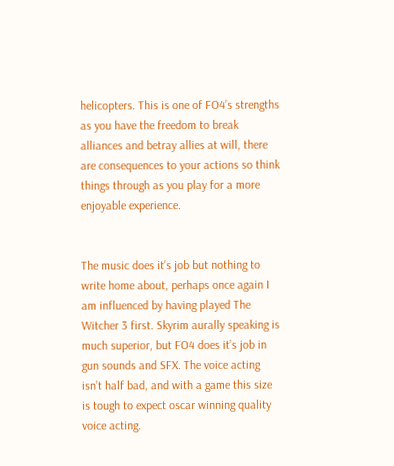helicopters. This is one of FO4’s strengths as you have the freedom to break alliances and betray allies at will, there are consequences to your actions so think things through as you play for a more enjoyable experience.


The music does it’s job but nothing to write home about, perhaps once again I am influenced by having played The Witcher 3 first. Skyrim aurally speaking is much superior, but FO4 does it’s job in gun sounds and SFX. The voice acting isn’t half bad, and with a game this size is tough to expect oscar winning quality voice acting.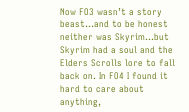Now FO3 wasn’t a story beast…and to be honest neither was Skyrim…but Skyrim had a soul and the Elders Scrolls lore to fall back on. In FO4 I found it hard to care about anything,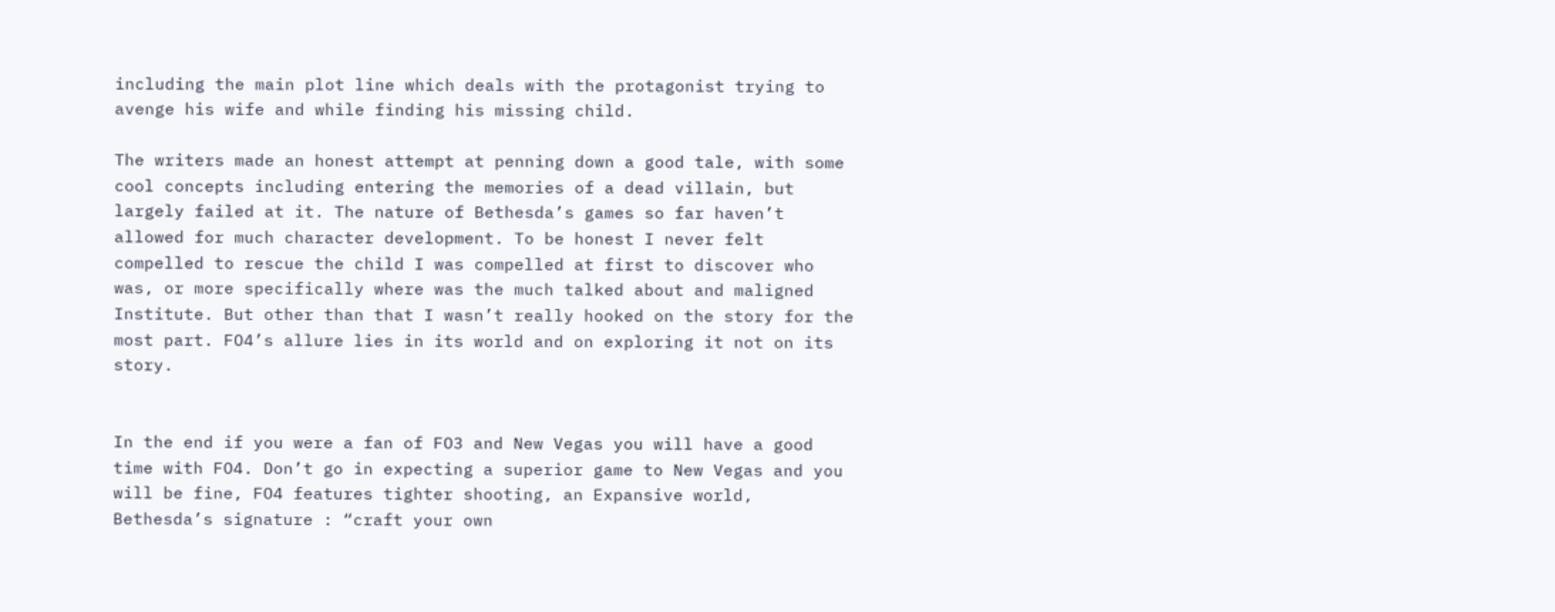including the main plot line which deals with the protagonist trying to avenge his wife and while finding his missing child.

The writers made an honest attempt at penning down a good tale, with some cool concepts including entering the memories of a dead villain, but largely failed at it. The nature of Bethesda’s games so far haven’t allowed for much character development. To be honest I never felt compelled to rescue the child I was compelled at first to discover who was, or more specifically where was the much talked about and maligned Institute. But other than that I wasn’t really hooked on the story for the most part. FO4’s allure lies in its world and on exploring it not on its story.


In the end if you were a fan of FO3 and New Vegas you will have a good time with FO4. Don’t go in expecting a superior game to New Vegas and you will be fine, FO4 features tighter shooting, an Expansive world, Bethesda’s signature : “craft your own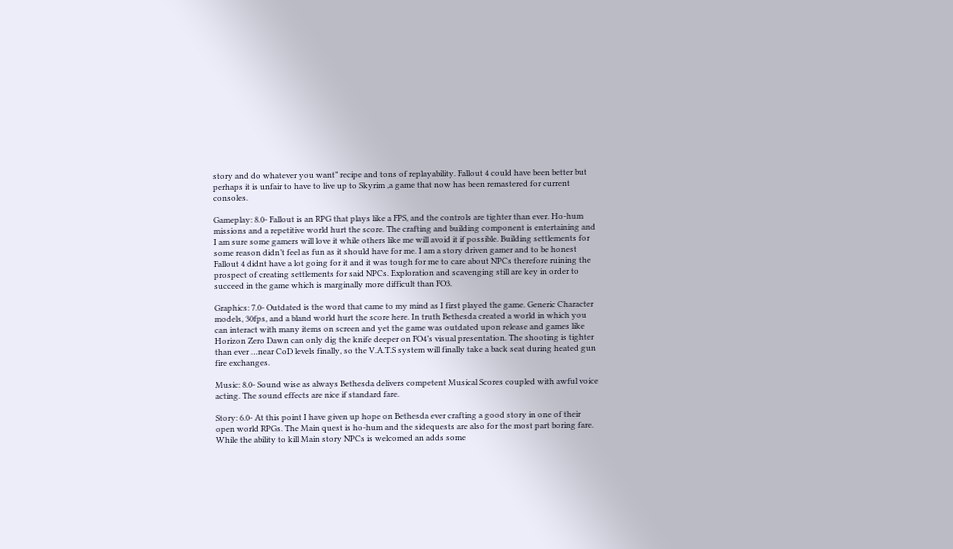story and do whatever you want” recipe and tons of replayability. Fallout 4 could have been better but perhaps it is unfair to have to live up to Skyrim ,a game that now has been remastered for current consoles.

Gameplay: 8.0- Fallout is an RPG that plays like a FPS, and the controls are tighter than ever. Ho-hum missions and a repetitive world hurt the score. The crafting and building component is entertaining and I am sure some gamers will love it while others like me will avoid it if possible. Building settlements for some reason didn’t feel as fun as it should have for me. I am a story driven gamer and to be honest Fallout 4 didnt have a lot going for it and it was tough for me to care about NPCs therefore ruining the prospect of creating settlements for said NPCs. Exploration and scavenging still are key in order to succeed in the game which is marginally more difficult than FO3.

Graphics: 7.0- Outdated is the word that came to my mind as I first played the game. Generic Character models, 30fps, and a bland world hurt the score here. In truth Bethesda created a world in which you can interact with many items on screen and yet the game was outdated upon release and games like Horizon Zero Dawn can only dig the knife deeper on FO4’s visual presentation. The shooting is tighter than ever …near CoD levels finally, so the V.A.T.S system will finally take a back seat during heated gun fire exchanges.

Music: 8.0- Sound wise as always Bethesda delivers competent Musical Scores coupled with awful voice acting. The sound effects are nice if standard fare.

Story: 6.0- At this point I have given up hope on Bethesda ever crafting a good story in one of their open world RPGs. The Main quest is ho-hum and the sidequests are also for the most part boring fare. While the ability to kill Main story NPCs is welcomed an adds some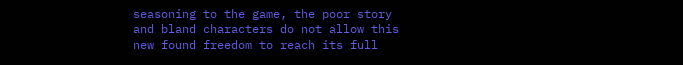seasoning to the game, the poor story and bland characters do not allow this new found freedom to reach its full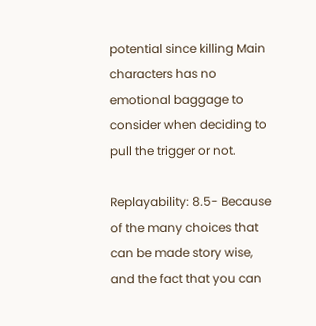potential since killing Main characters has no emotional baggage to consider when deciding to pull the trigger or not.

Replayability: 8.5- Because of the many choices that can be made story wise, and the fact that you can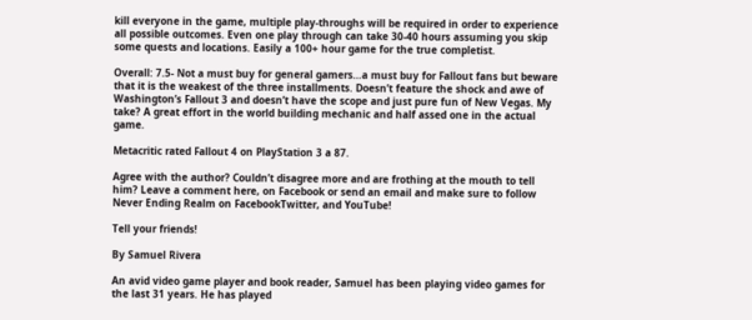kill everyone in the game, multiple play-throughs will be required in order to experience all possible outcomes. Even one play through can take 30-40 hours assuming you skip some quests and locations. Easily a 100+ hour game for the true completist.

Overall: 7.5- Not a must buy for general gamers…a must buy for Fallout fans but beware that it is the weakest of the three installments. Doesn’t feature the shock and awe of Washington’s Fallout 3 and doesn’t have the scope and just pure fun of New Vegas. My take? A great effort in the world building mechanic and half assed one in the actual game.

Metacritic rated Fallout 4 on PlayStation 3 a 87.

Agree with the author? Couldn’t disagree more and are frothing at the mouth to tell him? Leave a comment here, on Facebook or send an email and make sure to follow Never Ending Realm on FacebookTwitter, and YouTube!

Tell your friends!

By Samuel Rivera

An avid video game player and book reader, Samuel has been playing video games for the last 31 years. He has played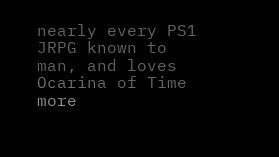nearly every PS1 JRPG known to man, and loves Ocarina of Time more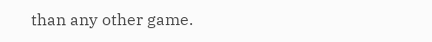than any other game.